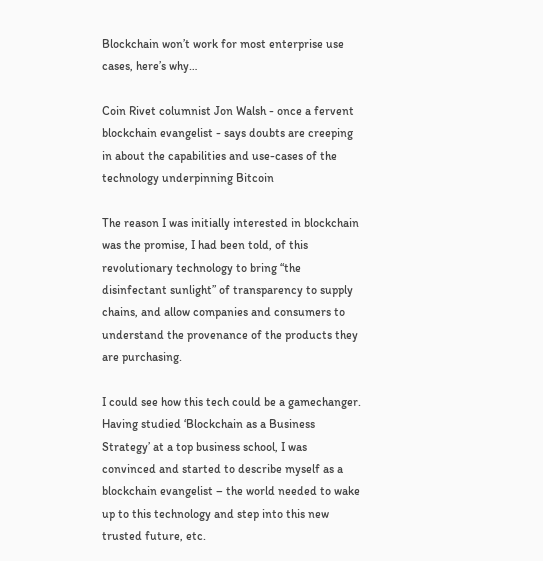Blockchain won’t work for most enterprise use cases, here’s why…

Coin Rivet columnist Jon Walsh - once a fervent blockchain evangelist - says doubts are creeping in about the capabilities and use-cases of the technology underpinning Bitcoin

The reason I was initially interested in blockchain was the promise, I had been told, of this revolutionary technology to bring “the disinfectant sunlight” of transparency to supply chains, and allow companies and consumers to understand the provenance of the products they are purchasing.

I could see how this tech could be a gamechanger. Having studied ‘Blockchain as a Business Strategy’ at a top business school, I was convinced and started to describe myself as a blockchain evangelist – the world needed to wake up to this technology and step into this new trusted future, etc.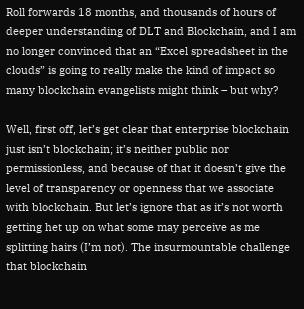Roll forwards 18 months, and thousands of hours of deeper understanding of DLT and Blockchain, and I am no longer convinced that an “Excel spreadsheet in the clouds” is going to really make the kind of impact so many blockchain evangelists might think – but why?

Well, first off, let’s get clear that enterprise blockchain just isn’t blockchain; it’s neither public nor permissionless, and because of that it doesn’t give the level of transparency or openness that we associate with blockchain. But let’s ignore that as it’s not worth getting het up on what some may perceive as me splitting hairs (I’m not). The insurmountable challenge that blockchain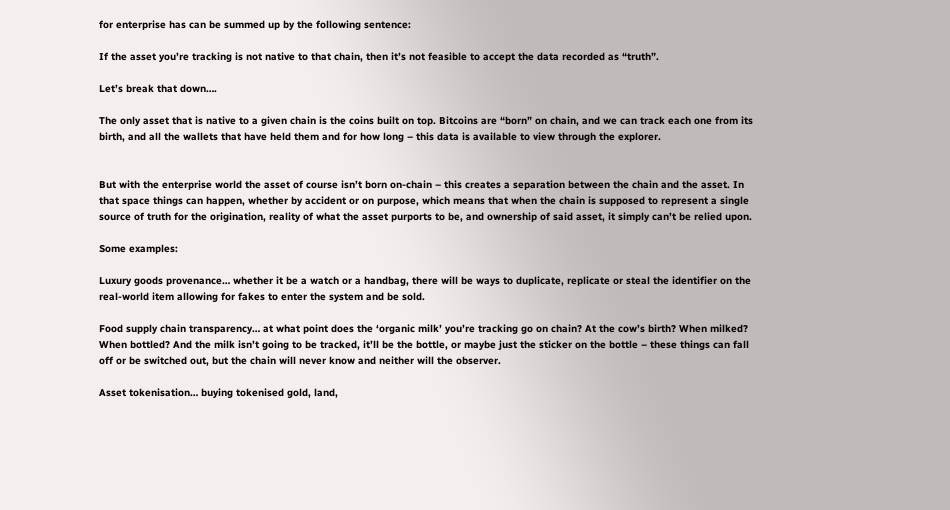for enterprise has can be summed up by the following sentence:

If the asset you’re tracking is not native to that chain, then it’s not feasible to accept the data recorded as “truth”.

Let’s break that down….

The only asset that is native to a given chain is the coins built on top. Bitcoins are “born” on chain, and we can track each one from its birth, and all the wallets that have held them and for how long – this data is available to view through the explorer.


But with the enterprise world the asset of course isn’t born on-chain – this creates a separation between the chain and the asset. In that space things can happen, whether by accident or on purpose, which means that when the chain is supposed to represent a single source of truth for the origination, reality of what the asset purports to be, and ownership of said asset, it simply can’t be relied upon.

Some examples:

Luxury goods provenance… whether it be a watch or a handbag, there will be ways to duplicate, replicate or steal the identifier on the real-world item allowing for fakes to enter the system and be sold.

Food supply chain transparency… at what point does the ‘organic milk’ you’re tracking go on chain? At the cow’s birth? When milked? When bottled? And the milk isn’t going to be tracked, it’ll be the bottle, or maybe just the sticker on the bottle – these things can fall off or be switched out, but the chain will never know and neither will the observer.

Asset tokenisation… buying tokenised gold, land,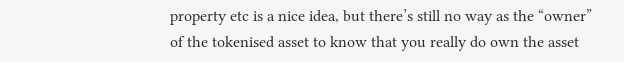property etc is a nice idea, but there’s still no way as the “owner” of the tokenised asset to know that you really do own the asset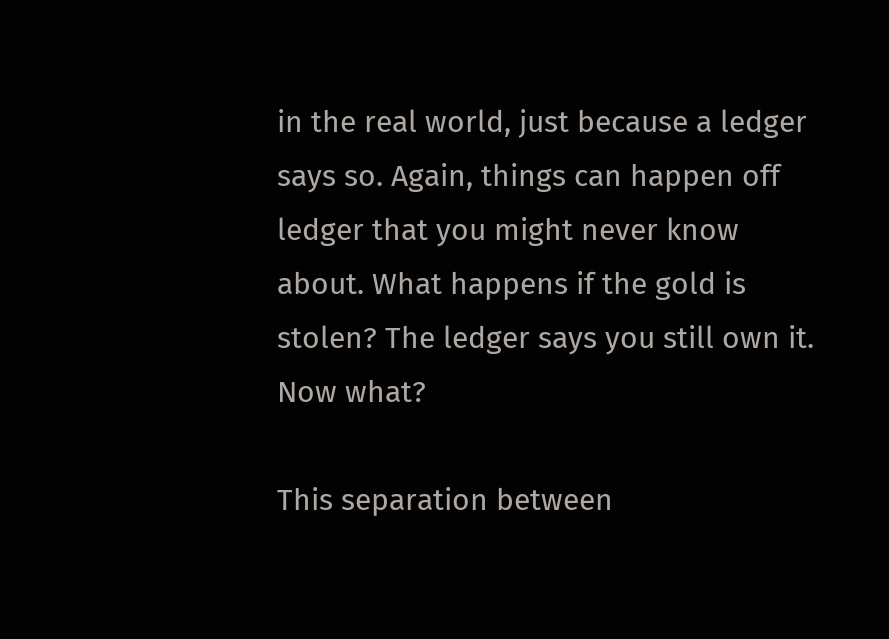in the real world, just because a ledger says so. Again, things can happen off ledger that you might never know about. What happens if the gold is stolen? The ledger says you still own it. Now what?

This separation between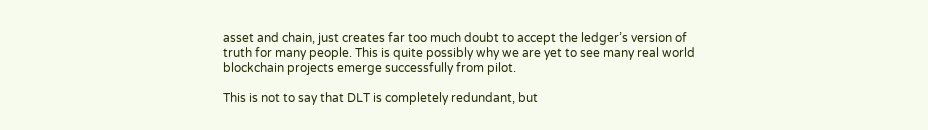asset and chain, just creates far too much doubt to accept the ledger’s version of truth for many people. This is quite possibly why we are yet to see many real world blockchain projects emerge successfully from pilot.

This is not to say that DLT is completely redundant, but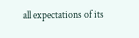all expectations of its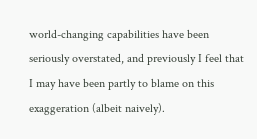world-changing capabilities have been seriously overstated, and previously I feel that I may have been partly to blame on this exaggeration (albeit naively).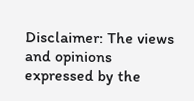Disclaimer: The views and opinions expressed by the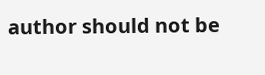author should not be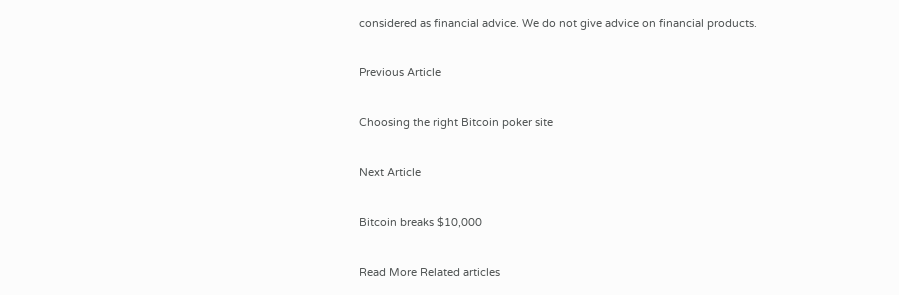considered as financial advice. We do not give advice on financial products.

Previous Article

Choosing the right Bitcoin poker site

Next Article

Bitcoin breaks $10,000

Read More Related articles